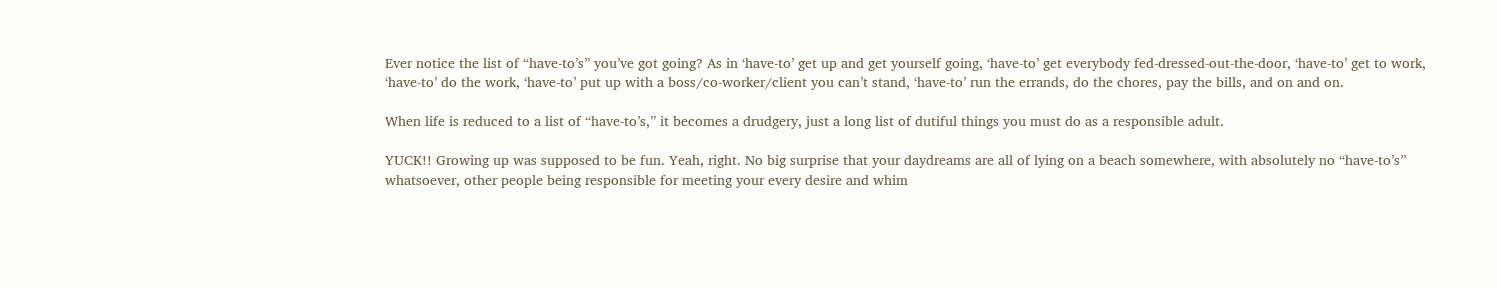Ever notice the list of “have-to’s” you’ve got going? As in ‘have-to’ get up and get yourself going, ‘have-to’ get everybody fed-dressed-out-the-door, ‘have-to’ get to work, ‘have-to’ do the work, ‘have-to’ put up with a boss/co-worker/client you can’t stand, ‘have-to’ run the errands, do the chores, pay the bills, and on and on.

When life is reduced to a list of “have-to’s,” it becomes a drudgery, just a long list of dutiful things you must do as a responsible adult.

YUCK!! Growing up was supposed to be fun. Yeah, right. No big surprise that your daydreams are all of lying on a beach somewhere, with absolutely no “have-to’s” whatsoever, other people being responsible for meeting your every desire and whim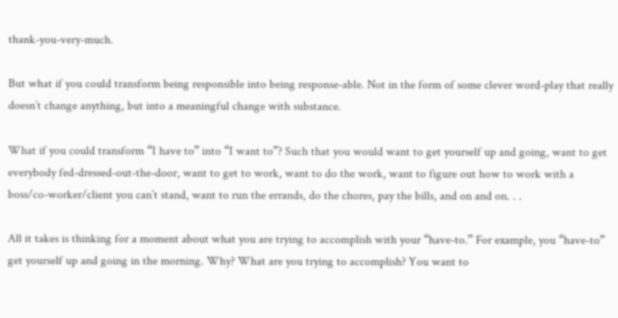thank-you-very-much.

But what if you could transform being responsible into being response-able. Not in the form of some clever word-play that really doesn’t change anything, but into a meaningful change with substance.

What if you could transform “I have to” into “I want to”? Such that you would want to get yourself up and going, want to get everybody fed-dressed-out-the-door, want to get to work, want to do the work, want to figure out how to work with a boss/co-worker/client you can’t stand, want to run the errands, do the chores, pay the bills, and on and on. . .

All it takes is thinking for a moment about what you are trying to accomplish with your “have-to.” For example, you “have-to” get yourself up and going in the morning. Why? What are you trying to accomplish? You want to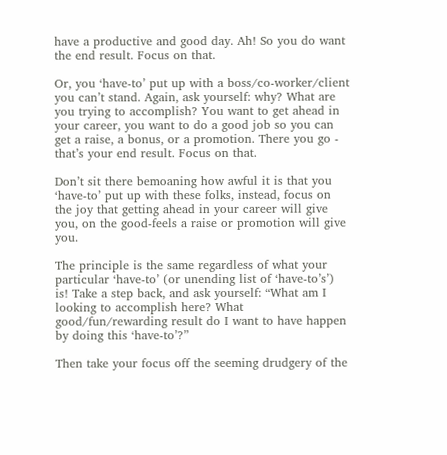have a productive and good day. Ah! So you do want the end result. Focus on that.

Or, you ‘have-to’ put up with a boss/co-worker/client you can’t stand. Again, ask yourself: why? What are you trying to accomplish? You want to get ahead in your career, you want to do a good job so you can get a raise, a bonus, or a promotion. There you go - that’s your end result. Focus on that.

Don’t sit there bemoaning how awful it is that you ‘have-to’ put up with these folks, instead, focus on the joy that getting ahead in your career will give you, on the good-feels a raise or promotion will give you.

The principle is the same regardless of what your particular ‘have-to’ (or unending list of ‘have-to’s’) is! Take a step back, and ask yourself: “What am I looking to accomplish here? What good/fun/rewarding result do I want to have happen by doing this ‘have-to’?”

Then take your focus off the seeming drudgery of the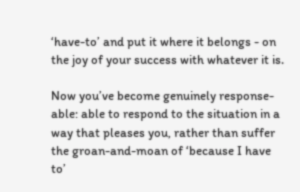‘have-to’ and put it where it belongs - on the joy of your success with whatever it is.

Now you’ve become genuinely response-able: able to respond to the situation in a way that pleases you, rather than suffer the groan-and-moan of ‘because I have to’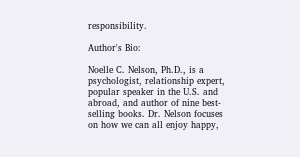responsibility.

Author's Bio:

Noelle C. Nelson, Ph.D., is a psychologist, relationship expert, popular speaker in the U.S. and abroad, and author of nine best-selling books. Dr. Nelson focuses on how we can all enjoy happy,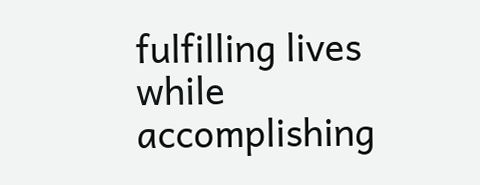fulfilling lives while accomplishing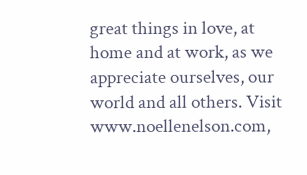great things in love, at home and at work, as we appreciate ourselves, our world and all others. Visit www.noellenelson.com,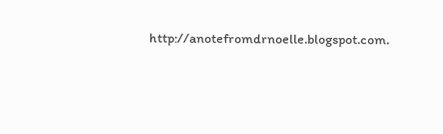http://anotefromdrnoelle.blogspot.com.